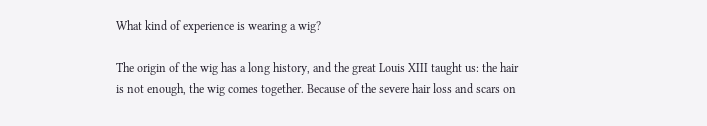What kind of experience is wearing a wig?

The origin of the wig has a long history, and the great Louis XIII taught us: the hair is not enough, the wig comes together. Because of the severe hair loss and scars on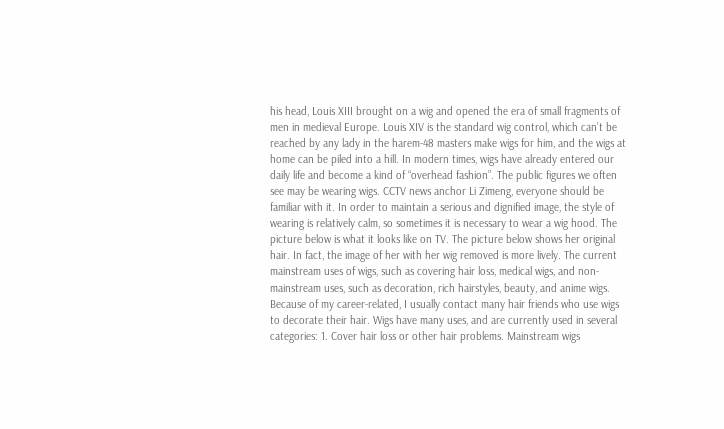his head, Louis XIII brought on a wig and opened the era of small fragments of men in medieval Europe. Louis XIV is the standard wig control, which can’t be reached by any lady in the harem-48 masters make wigs for him, and the wigs at home can be piled into a hill. In modern times, wigs have already entered our daily life and become a kind of “overhead fashion”. The public figures we often see may be wearing wigs. CCTV news anchor Li Zimeng, everyone should be familiar with it. In order to maintain a serious and dignified image, the style of wearing is relatively calm, so sometimes it is necessary to wear a wig hood. The picture below is what it looks like on TV. The picture below shows her original hair. In fact, the image of her with her wig removed is more lively. The current mainstream uses of wigs, such as covering hair loss, medical wigs, and non-mainstream uses, such as decoration, rich hairstyles, beauty, and anime wigs. Because of my career-related, I usually contact many hair friends who use wigs to decorate their hair. Wigs have many uses, and are currently used in several categories: 1. Cover hair loss or other hair problems. Mainstream wigs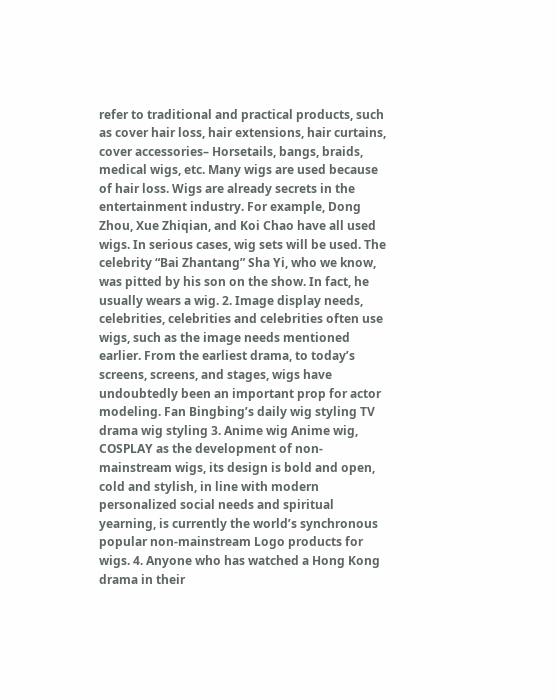refer to traditional and practical products, such as cover hair loss, hair extensions, hair curtains, cover accessories– Horsetails, bangs, braids, medical wigs, etc. Many wigs are used because of hair loss. Wigs are already secrets in the entertainment industry. For example, Dong Zhou, Xue Zhiqian, and Koi Chao have all used wigs. In serious cases, wig sets will be used. The celebrity “Bai Zhantang” Sha Yi, who we know, was pitted by his son on the show. In fact, he usually wears a wig. 2. Image display needs, celebrities, celebrities and celebrities often use wigs, such as the image needs mentioned earlier. From the earliest drama, to today’s screens, screens, and stages, wigs have undoubtedly been an important prop for actor modeling. Fan Bingbing’s daily wig styling TV drama wig styling 3. Anime wig Anime wig, COSPLAY as the development of non-mainstream wigs, its design is bold and open, cold and stylish, in line with modern personalized social needs and spiritual yearning, is currently the world’s synchronous popular non-mainstream Logo products for wigs. 4. Anyone who has watched a Hong Kong drama in their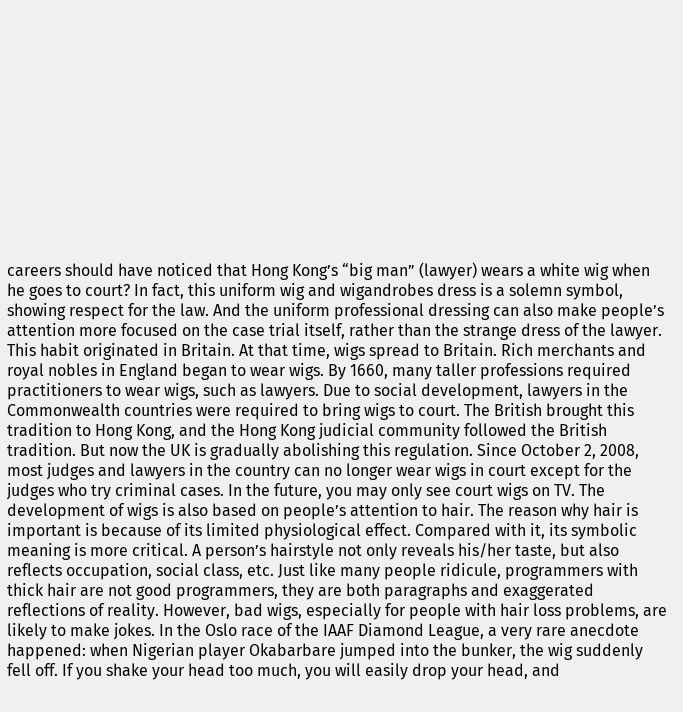careers should have noticed that Hong Kong’s “big man” (lawyer) wears a white wig when he goes to court? In fact, this uniform wig and wigandrobes dress is a solemn symbol, showing respect for the law. And the uniform professional dressing can also make people’s attention more focused on the case trial itself, rather than the strange dress of the lawyer. This habit originated in Britain. At that time, wigs spread to Britain. Rich merchants and royal nobles in England began to wear wigs. By 1660, many taller professions required practitioners to wear wigs, such as lawyers. Due to social development, lawyers in the Commonwealth countries were required to bring wigs to court. The British brought this tradition to Hong Kong, and the Hong Kong judicial community followed the British tradition. But now the UK is gradually abolishing this regulation. Since October 2, 2008, most judges and lawyers in the country can no longer wear wigs in court except for the judges who try criminal cases. In the future, you may only see court wigs on TV. The development of wigs is also based on people’s attention to hair. The reason why hair is important is because of its limited physiological effect. Compared with it, its symbolic meaning is more critical. A person’s hairstyle not only reveals his/her taste, but also reflects occupation, social class, etc. Just like many people ridicule, programmers with thick hair are not good programmers, they are both paragraphs and exaggerated reflections of reality. However, bad wigs, especially for people with hair loss problems, are likely to make jokes. In the Oslo race of the IAAF Diamond League, a very rare anecdote happened: when Nigerian player Okabarbare jumped into the bunker, the wig suddenly fell off. If you shake your head too much, you will easily drop your head, and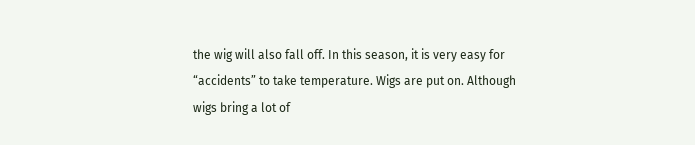the wig will also fall off. In this season, it is very easy for “accidents” to take temperature. Wigs are put on. Although wigs bring a lot of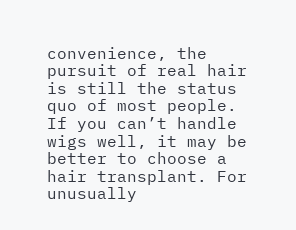convenience, the pursuit of real hair is still the status quo of most people. If you can’t handle wigs well, it may be better to choose a hair transplant. For unusually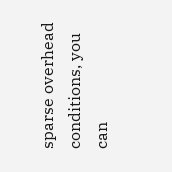sparse overhead conditions, you can